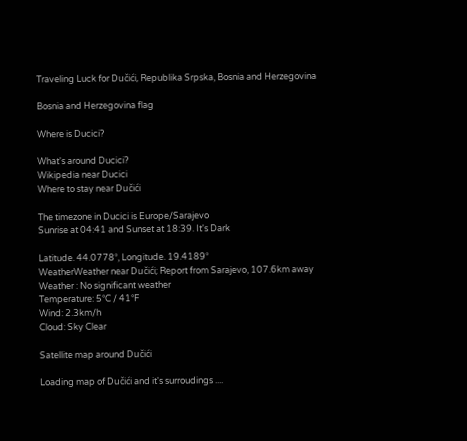Traveling Luck for Dučići, Republika Srpska, Bosnia and Herzegovina

Bosnia and Herzegovina flag

Where is Ducici?

What's around Ducici?
Wikipedia near Ducici
Where to stay near Dučići

The timezone in Ducici is Europe/Sarajevo
Sunrise at 04:41 and Sunset at 18:39. It's Dark

Latitude. 44.0778°, Longitude. 19.4189°
WeatherWeather near Dučići; Report from Sarajevo, 107.6km away
Weather : No significant weather
Temperature: 5°C / 41°F
Wind: 2.3km/h
Cloud: Sky Clear

Satellite map around Dučići

Loading map of Dučići and it's surroudings ....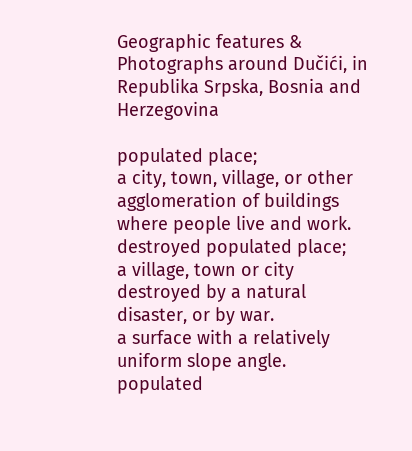Geographic features & Photographs around Dučići, in Republika Srpska, Bosnia and Herzegovina

populated place;
a city, town, village, or other agglomeration of buildings where people live and work.
destroyed populated place;
a village, town or city destroyed by a natural disaster, or by war.
a surface with a relatively uniform slope angle.
populated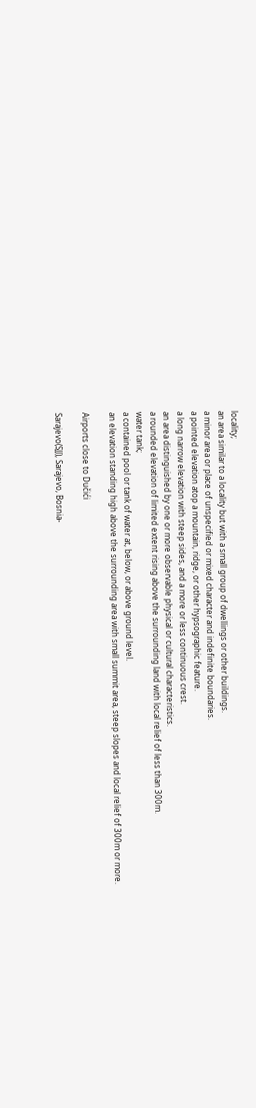locality;
an area similar to a locality but with a small group of dwellings or other buildings.
a minor area or place of unspecified or mixed character and indefinite boundaries.
a pointed elevation atop a mountain, ridge, or other hypsographic feature.
a long narrow elevation with steep sides, and a more or less continuous crest.
an area distinguished by one or more observable physical or cultural characteristics.
a rounded elevation of limited extent rising above the surrounding land with local relief of less than 300m.
water tank;
a contained pool or tank of water at, below, or above ground level.
an elevation standing high above the surrounding area with small summit area, steep slopes and local relief of 300m or more.

Airports close to Dučići

Sarajevo(SJJ), Sarajevo, Bosnia-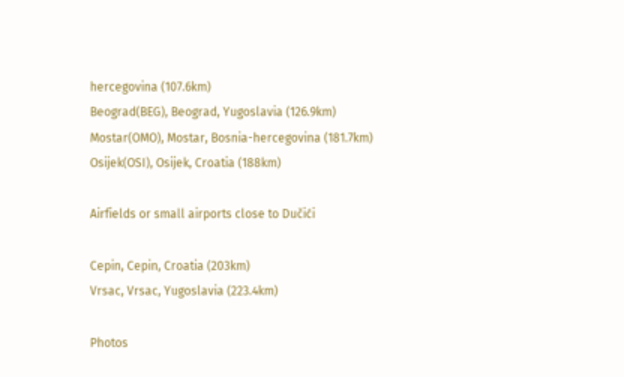hercegovina (107.6km)
Beograd(BEG), Beograd, Yugoslavia (126.9km)
Mostar(OMO), Mostar, Bosnia-hercegovina (181.7km)
Osijek(OSI), Osijek, Croatia (188km)

Airfields or small airports close to Dučići

Cepin, Cepin, Croatia (203km)
Vrsac, Vrsac, Yugoslavia (223.4km)

Photos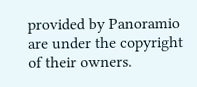provided by Panoramio are under the copyright of their owners.